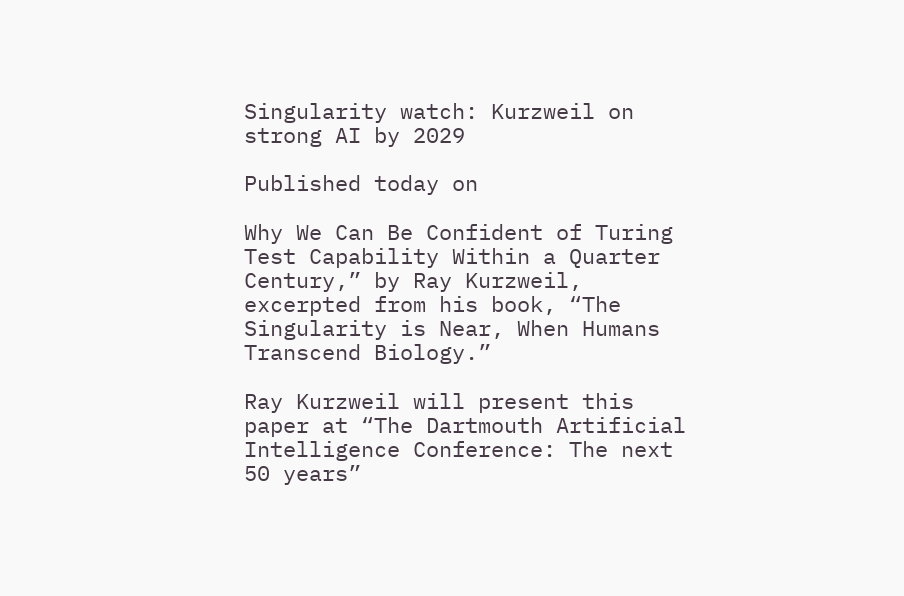Singularity watch: Kurzweil on strong AI by 2029

Published today on

Why We Can Be Confident of Turing Test Capability Within a Quarter Century,” by Ray Kurzweil, excerpted from his book, “The Singularity is Near, When Humans Transcend Biology.”

Ray Kurzweil will present this paper at “The Dartmouth Artificial Intelligence Conference: The next 50 years”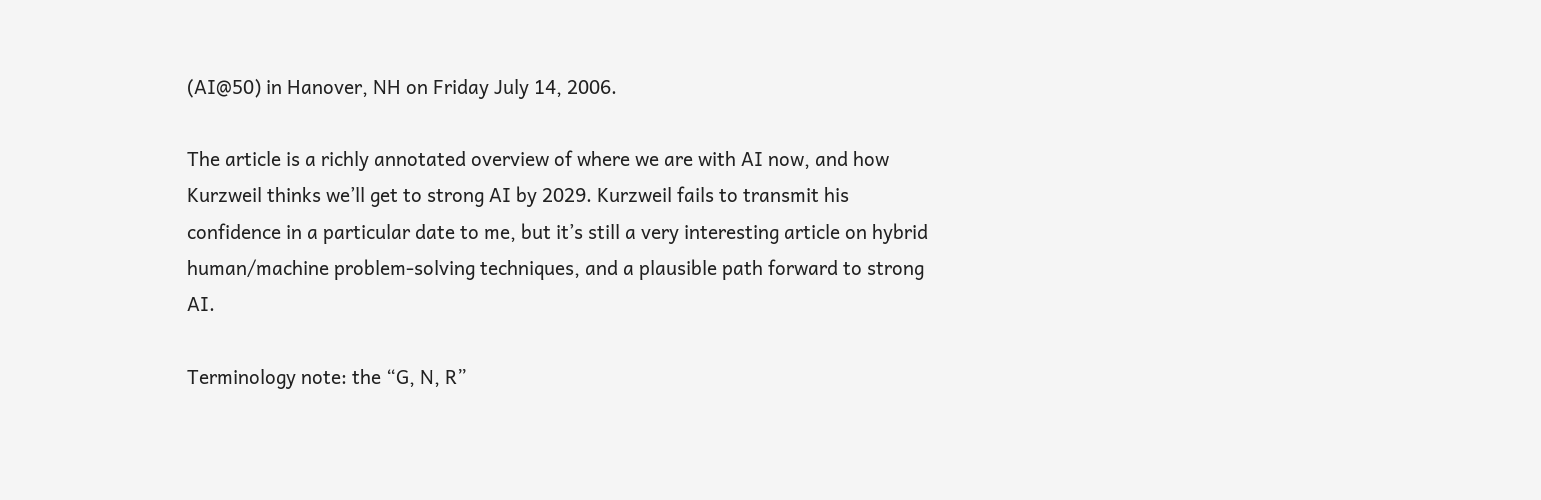(AI@50) in Hanover, NH on Friday July 14, 2006.

The article is a richly annotated overview of where we are with AI now, and how Kurzweil thinks we’ll get to strong AI by 2029. Kurzweil fails to transmit his confidence in a particular date to me, but it’s still a very interesting article on hybrid human/machine problem-solving techniques, and a plausible path forward to strong AI.

Terminology note: the “G, N, R”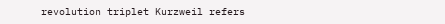revolution triplet Kurzweil refers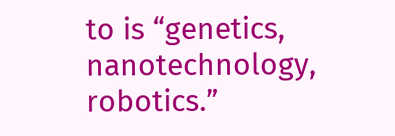to is “genetics, nanotechnology, robotics.”